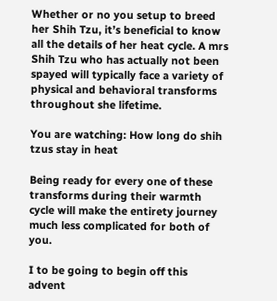Whether or no you setup to breed her Shih Tzu, it’s beneficial to know all the details of her heat cycle. A mrs Shih Tzu who has actually not been spayed will typically face a variety of physical and behavioral transforms throughout she lifetime.

You are watching: How long do shih tzus stay in heat

Being ready for every one of these transforms during their warmth cycle will make the entirety journey much less complicated for both of you.

I to be going to begin off this advent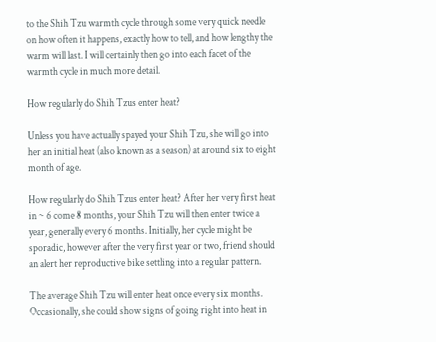to the Shih Tzu warmth cycle through some very quick needle on how often it happens, exactly how to tell, and how lengthy the warm will last. I will certainly then go into each facet of the warmth cycle in much more detail.

How regularly do Shih Tzus enter heat?

Unless you have actually spayed your Shih Tzu, she will go into her an initial heat (also known as a season) at around six to eight month of age.

How regularly do Shih Tzus enter heat? After her very first heat in ~ 6 come 8 months, your Shih Tzu will then enter twice a year, generally every 6 months. Initially, her cycle might be sporadic, however after the very first year or two, friend should an alert her reproductive bike settling into a regular pattern.

The average Shih Tzu will enter heat once every six months. Occasionally, she could show signs of going right into heat in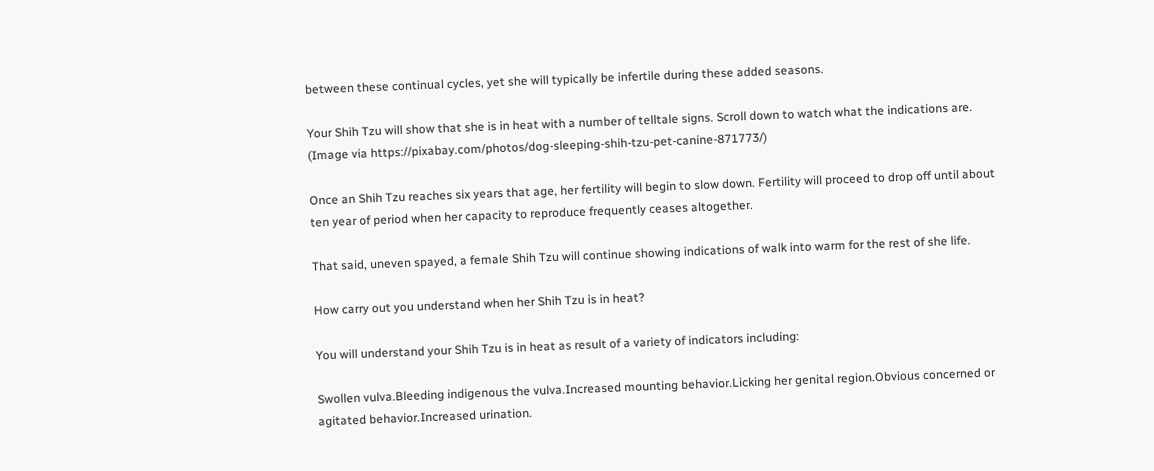between these continual cycles, yet she will typically be infertile during these added seasons.

Your Shih Tzu will show that she is in heat with a number of telltale signs. Scroll down to watch what the indications are. (Image via https://pixabay.com/photos/dog-sleeping-shih-tzu-pet-canine-871773/)

Once an Shih Tzu reaches six years that age, her fertility will begin to slow down. Fertility will proceed to drop off until about ten year of period when her capacity to reproduce frequently ceases altogether.

That said, uneven spayed, a female Shih Tzu will continue showing indications of walk into warm for the rest of she life.

How carry out you understand when her Shih Tzu is in heat?

You will understand your Shih Tzu is in heat as result of a variety of indicators including:

Swollen vulva.Bleeding indigenous the vulva.Increased mounting behavior.Licking her genital region.Obvious concerned or agitated behavior.Increased urination.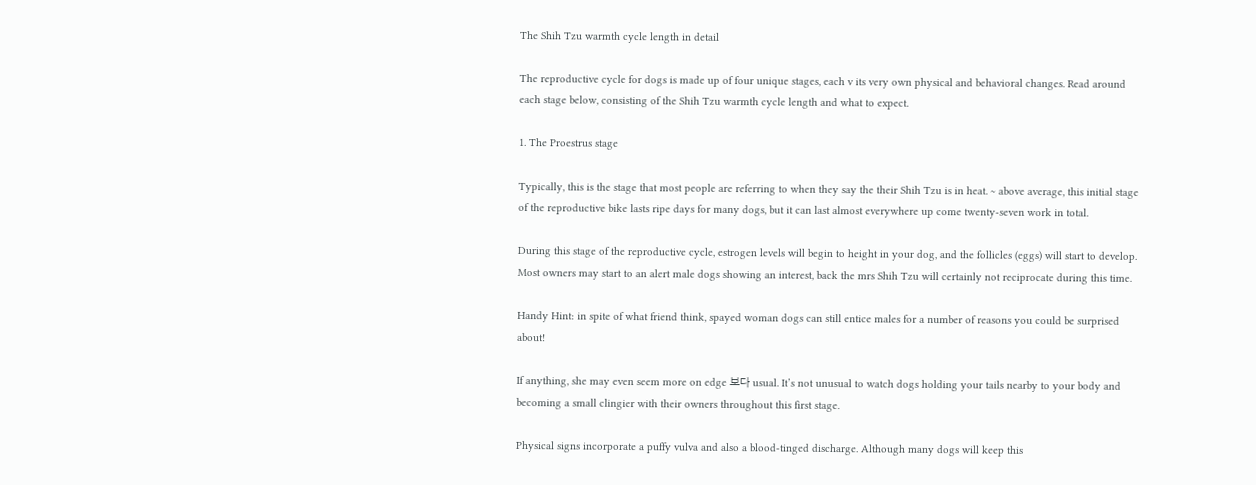The Shih Tzu warmth cycle length in detail

The reproductive cycle for dogs is made up of four unique stages, each v its very own physical and behavioral changes. Read around each stage below, consisting of the Shih Tzu warmth cycle length and what to expect.

1. The Proestrus stage

Typically, this is the stage that most people are referring to when they say the their Shih Tzu is in heat. ~ above average, this initial stage of the reproductive bike lasts ripe days for many dogs, but it can last almost everywhere up come twenty-seven work in total.

During this stage of the reproductive cycle, estrogen levels will begin to height in your dog, and the follicles (eggs) will start to develop. Most owners may start to an alert male dogs showing an interest, back the mrs Shih Tzu will certainly not reciprocate during this time.

Handy Hint: in spite of what friend think, spayed woman dogs can still entice males for a number of reasons you could be surprised about!

If anything, she may even seem more on edge 보다 usual. It’s not unusual to watch dogs holding your tails nearby to your body and becoming a small clingier with their owners throughout this first stage.

Physical signs incorporate a puffy vulva and also a blood-tinged discharge. Although many dogs will keep this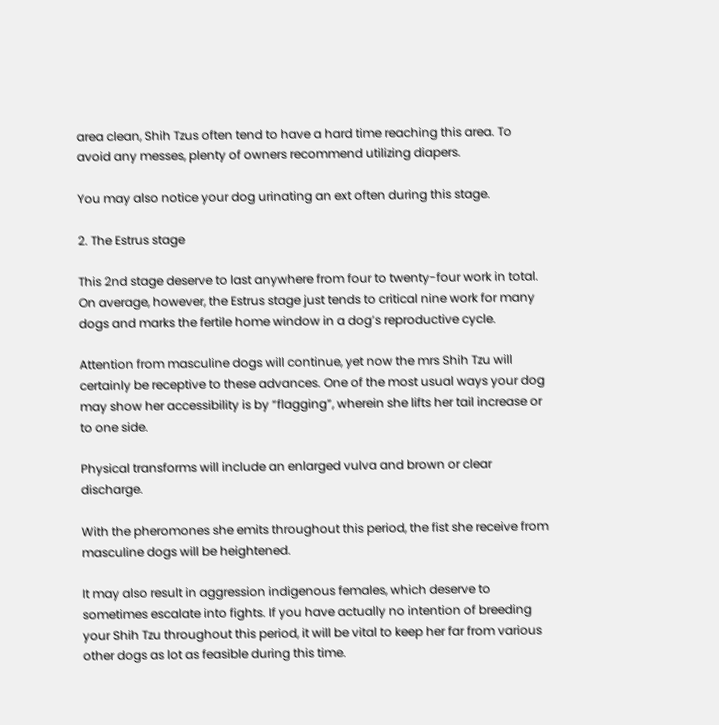area clean, Shih Tzus often tend to have a hard time reaching this area. To avoid any messes, plenty of owners recommend utilizing diapers.

You may also notice your dog urinating an ext often during this stage.

2. The Estrus stage

This 2nd stage deserve to last anywhere from four to twenty-four work in total. On average, however, the Estrus stage just tends to critical nine work for many dogs and marks the fertile home window in a dog’s reproductive cycle.

Attention from masculine dogs will continue, yet now the mrs Shih Tzu will certainly be receptive to these advances. One of the most usual ways your dog may show her accessibility is by “flagging”, wherein she lifts her tail increase or to one side.

Physical transforms will include an enlarged vulva and brown or clear discharge.

With the pheromones she emits throughout this period, the fist she receive from masculine dogs will be heightened.

It may also result in aggression indigenous females, which deserve to sometimes escalate into fights. If you have actually no intention of breeding your Shih Tzu throughout this period, it will be vital to keep her far from various other dogs as lot as feasible during this time.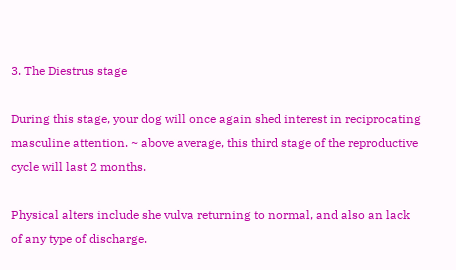3. The Diestrus stage

During this stage, your dog will once again shed interest in reciprocating masculine attention. ~ above average, this third stage of the reproductive cycle will last 2 months.

Physical alters include she vulva returning to normal, and also an lack of any type of discharge.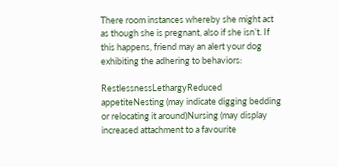There room instances whereby she might act as though she is pregnant, also if she isn’t. If this happens, friend may an alert your dog exhibiting the adhering to behaviors:

RestlessnessLethargyReduced appetiteNesting (may indicate digging bedding or relocating it around)Nursing (may display increased attachment to a favourite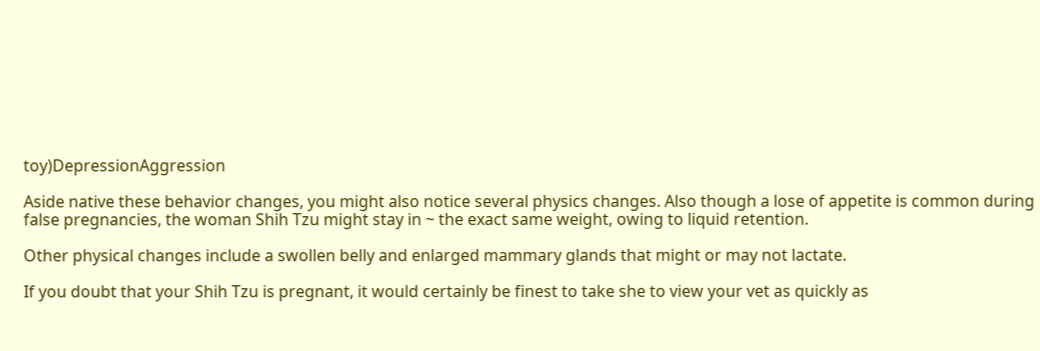toy)DepressionAggression

Aside native these behavior changes, you might also notice several physics changes. Also though a lose of appetite is common during false pregnancies, the woman Shih Tzu might stay in ~ the exact same weight, owing to liquid retention.

Other physical changes include a swollen belly and enlarged mammary glands that might or may not lactate.

If you doubt that your Shih Tzu is pregnant, it would certainly be finest to take she to view your vet as quickly as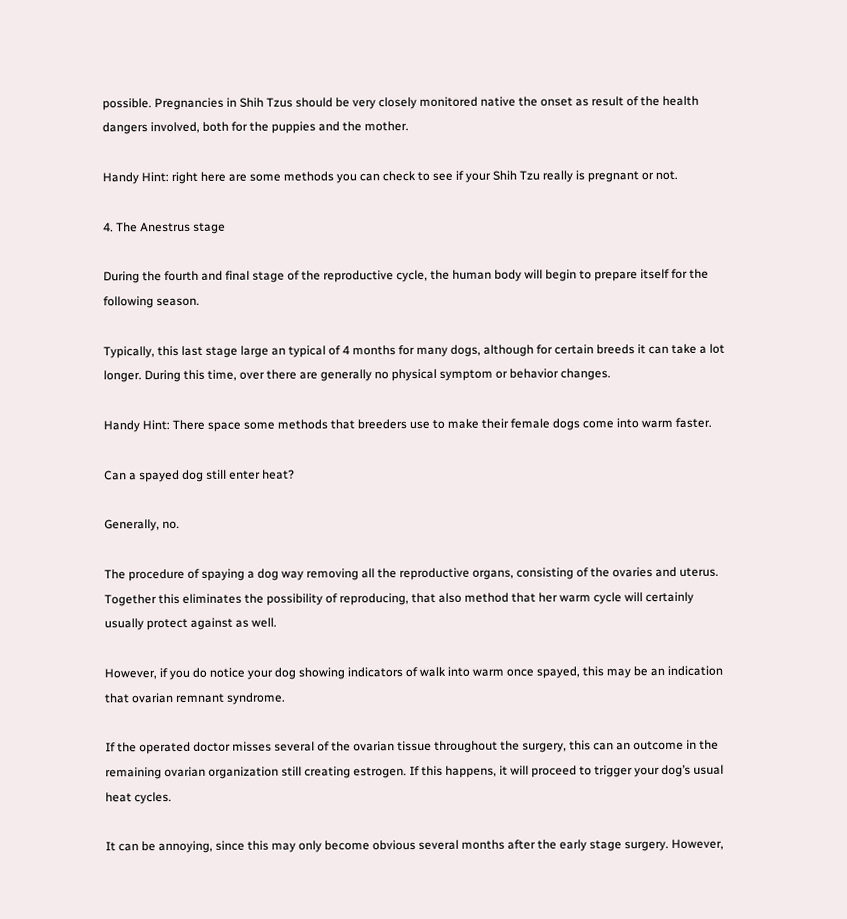possible. Pregnancies in Shih Tzus should be very closely monitored native the onset as result of the health dangers involved, both for the puppies and the mother.

Handy Hint: right here are some methods you can check to see if your Shih Tzu really is pregnant or not.

4. The Anestrus stage

During the fourth and final stage of the reproductive cycle, the human body will begin to prepare itself for the following season.

Typically, this last stage large an typical of 4 months for many dogs, although for certain breeds it can take a lot longer. During this time, over there are generally no physical symptom or behavior changes.

Handy Hint: There space some methods that breeders use to make their female dogs come into warm faster.

Can a spayed dog still enter heat?

Generally, no.

The procedure of spaying a dog way removing all the reproductive organs, consisting of the ovaries and uterus. Together this eliminates the possibility of reproducing, that also method that her warm cycle will certainly usually protect against as well.

However, if you do notice your dog showing indicators of walk into warm once spayed, this may be an indication that ovarian remnant syndrome.

If the operated doctor misses several of the ovarian tissue throughout the surgery, this can an outcome in the remaining ovarian organization still creating estrogen. If this happens, it will proceed to trigger your dog’s usual heat cycles.

It can be annoying, since this may only become obvious several months after the early stage surgery. However,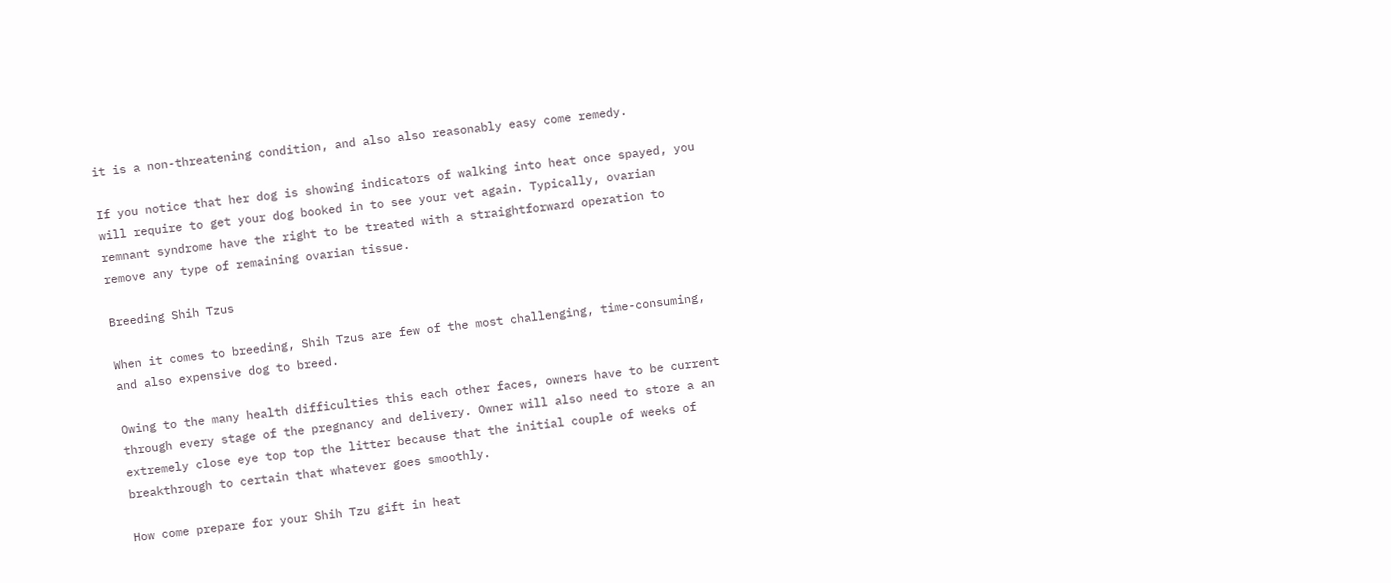it is a non-threatening condition, and also also reasonably easy come remedy.

If you notice that her dog is showing indicators of walking into heat once spayed, you will require to get your dog booked in to see your vet again. Typically, ovarian remnant syndrome have the right to be treated with a straightforward operation to remove any type of remaining ovarian tissue.

Breeding Shih Tzus

When it comes to breeding, Shih Tzus are few of the most challenging, time-consuming, and also expensive dog to breed.

Owing to the many health difficulties this each other faces, owners have to be current through every stage of the pregnancy and delivery. Owner will also need to store a an extremely close eye top top the litter because that the initial couple of weeks of breakthrough to certain that whatever goes smoothly.

How come prepare for your Shih Tzu gift in heat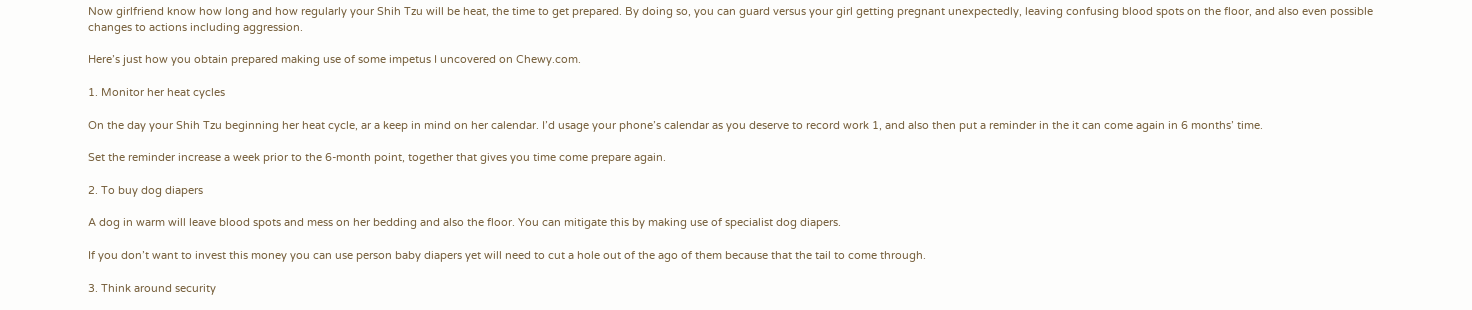Now girlfriend know how long and how regularly your Shih Tzu will be heat, the time to get prepared. By doing so, you can guard versus your girl getting pregnant unexpectedly, leaving confusing blood spots on the floor, and also even possible changes to actions including aggression.

Here’s just how you obtain prepared making use of some impetus I uncovered on Chewy.com.

1. Monitor her heat cycles

On the day your Shih Tzu beginning her heat cycle, ar a keep in mind on her calendar. I’d usage your phone’s calendar as you deserve to record work 1, and also then put a reminder in the it can come again in 6 months’ time.

Set the reminder increase a week prior to the 6-month point, together that gives you time come prepare again.

2. To buy dog diapers

A dog in warm will leave blood spots and mess on her bedding and also the floor. You can mitigate this by making use of specialist dog diapers.

If you don’t want to invest this money you can use person baby diapers yet will need to cut a hole out of the ago of them because that the tail to come through.

3. Think around security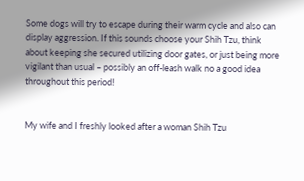Some dogs will try to escape during their warm cycle and also can display aggression. If this sounds choose your Shih Tzu, think about keeping she secured utilizing door gates, or just being more vigilant than usual – possibly an off-leash walk no a good idea throughout this period!


My wife and I freshly looked after a woman Shih Tzu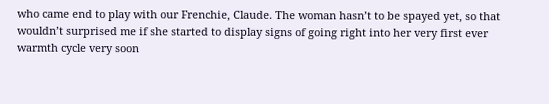who came end to play with our Frenchie, Claude. The woman hasn’t to be spayed yet, so that wouldn’t surprised me if she started to display signs of going right into her very first ever warmth cycle very soon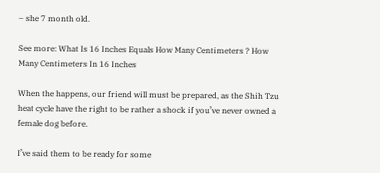– she 7 month old.

See more: What Is 16 Inches Equals How Many Centimeters ? How Many Centimeters In 16 Inches

When the happens, our friend will must be prepared, as the Shih Tzu heat cycle have the right to be rather a shock if you’ve never owned a female dog before.

I’ve said them to be ready for some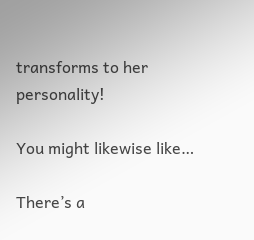transforms to her personality!

You might likewise like…

There’s a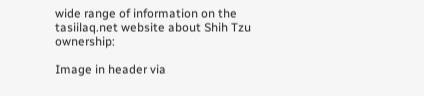wide range of information on the tasiilaq.net website about Shih Tzu ownership:

Image in header via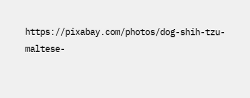https://pixabay.com/photos/dog-shih-tzu-maltese-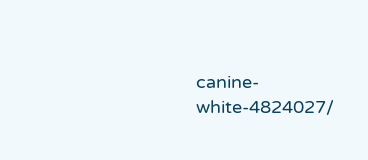canine-white-4824027/